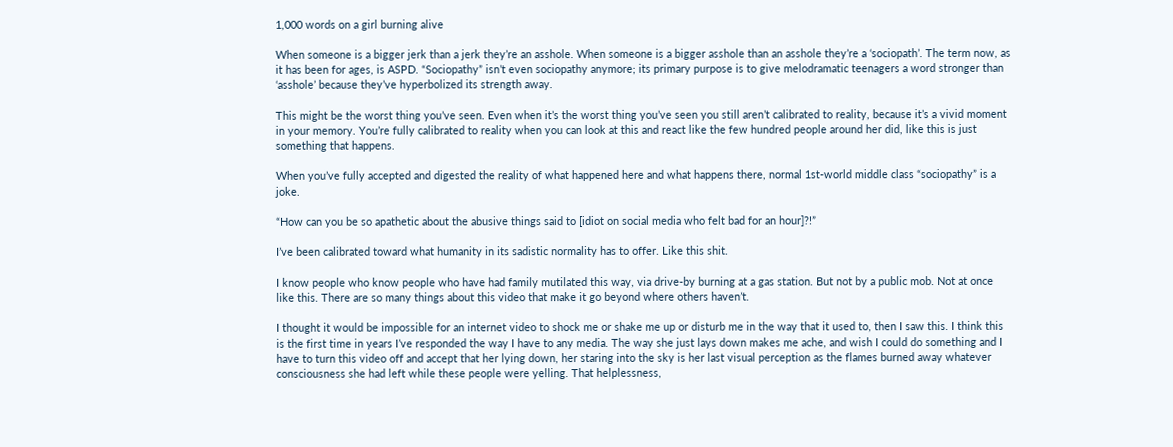1,000 words on a girl burning alive

When someone is a bigger jerk than a jerk they’re an asshole. When someone is a bigger asshole than an asshole they’re a ‘sociopath’. The term now, as it has been for ages, is ASPD. “Sociopathy” isn’t even sociopathy anymore; its primary purpose is to give melodramatic teenagers a word stronger than ‘asshole’ because they’ve hyperbolized its strength away.

This might be the worst thing you’ve seen. Even when it’s the worst thing you’ve seen you still aren’t calibrated to reality, because it’s a vivid moment in your memory. You’re fully calibrated to reality when you can look at this and react like the few hundred people around her did, like this is just something that happens.

When you’ve fully accepted and digested the reality of what happened here and what happens there, normal 1st-world middle class “sociopathy” is a joke.

“How can you be so apathetic about the abusive things said to [idiot on social media who felt bad for an hour]?!”

I’ve been calibrated toward what humanity in its sadistic normality has to offer. Like this shit.

I know people who know people who have had family mutilated this way, via drive-by burning at a gas station. But not by a public mob. Not at once like this. There are so many things about this video that make it go beyond where others haven’t.

I thought it would be impossible for an internet video to shock me or shake me up or disturb me in the way that it used to, then I saw this. I think this is the first time in years I’ve responded the way I have to any media. The way she just lays down makes me ache, and wish I could do something and I have to turn this video off and accept that her lying down, her staring into the sky is her last visual perception as the flames burned away whatever consciousness she had left while these people were yelling. That helplessness,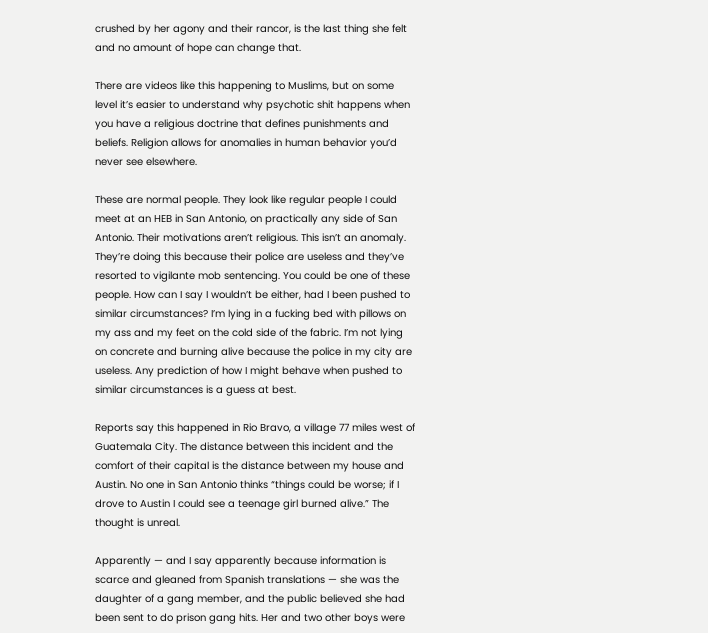crushed by her agony and their rancor, is the last thing she felt and no amount of hope can change that.

There are videos like this happening to Muslims, but on some level it’s easier to understand why psychotic shit happens when you have a religious doctrine that defines punishments and beliefs. Religion allows for anomalies in human behavior you’d never see elsewhere.

These are normal people. They look like regular people I could meet at an HEB in San Antonio, on practically any side of San Antonio. Their motivations aren’t religious. This isn’t an anomaly. They’re doing this because their police are useless and they’ve resorted to vigilante mob sentencing. You could be one of these people. How can I say I wouldn’t be either, had I been pushed to similar circumstances? I’m lying in a fucking bed with pillows on my ass and my feet on the cold side of the fabric. I’m not lying on concrete and burning alive because the police in my city are useless. Any prediction of how I might behave when pushed to similar circumstances is a guess at best.

Reports say this happened in Rio Bravo, a village 77 miles west of Guatemala City. The distance between this incident and the comfort of their capital is the distance between my house and Austin. No one in San Antonio thinks “things could be worse; if I drove to Austin I could see a teenage girl burned alive.” The thought is unreal.

Apparently — and I say apparently because information is scarce and gleaned from Spanish translations — she was the daughter of a gang member, and the public believed she had been sent to do prison gang hits. Her and two other boys were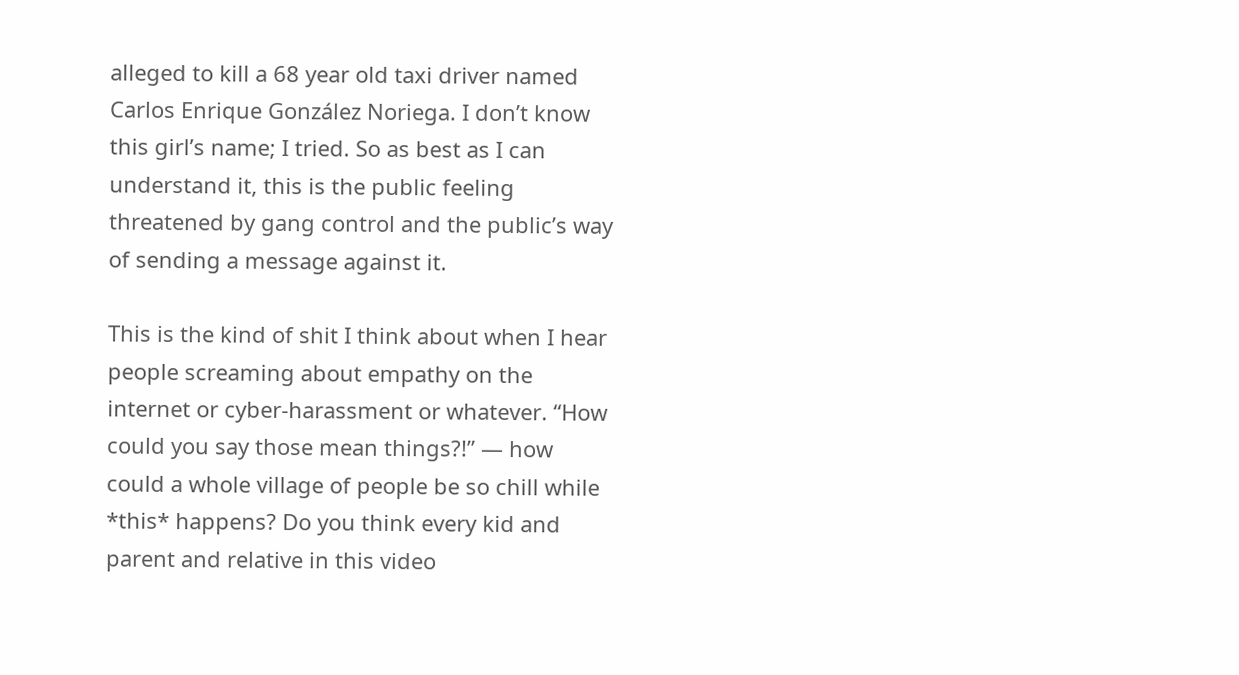alleged to kill a 68 year old taxi driver named Carlos Enrique González Noriega. I don’t know this girl’s name; I tried. So as best as I can understand it, this is the public feeling threatened by gang control and the public’s way of sending a message against it.

This is the kind of shit I think about when I hear people screaming about empathy on the internet or cyber-harassment or whatever. “How could you say those mean things?!” — how could a whole village of people be so chill while *this* happens? Do you think every kid and parent and relative in this video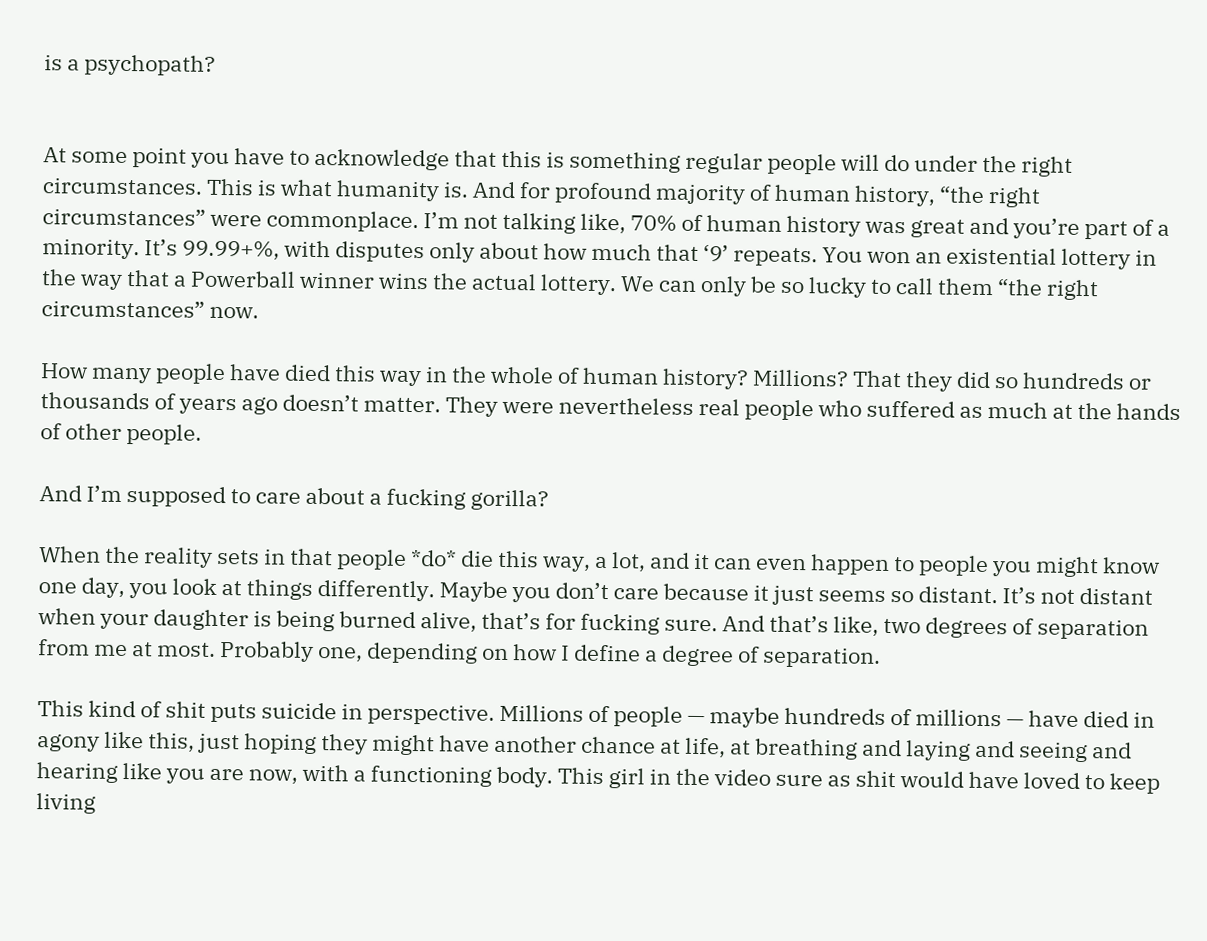is a psychopath?


At some point you have to acknowledge that this is something regular people will do under the right circumstances. This is what humanity is. And for profound majority of human history, “the right circumstances” were commonplace. I’m not talking like, 70% of human history was great and you’re part of a minority. It’s 99.99+%, with disputes only about how much that ‘9’ repeats. You won an existential lottery in the way that a Powerball winner wins the actual lottery. We can only be so lucky to call them “the right circumstances” now.

How many people have died this way in the whole of human history? Millions? That they did so hundreds or thousands of years ago doesn’t matter. They were nevertheless real people who suffered as much at the hands of other people.

And I’m supposed to care about a fucking gorilla?

When the reality sets in that people *do* die this way, a lot, and it can even happen to people you might know one day, you look at things differently. Maybe you don’t care because it just seems so distant. It’s not distant when your daughter is being burned alive, that’s for fucking sure. And that’s like, two degrees of separation from me at most. Probably one, depending on how I define a degree of separation.

This kind of shit puts suicide in perspective. Millions of people — maybe hundreds of millions — have died in agony like this, just hoping they might have another chance at life, at breathing and laying and seeing and hearing like you are now, with a functioning body. This girl in the video sure as shit would have loved to keep living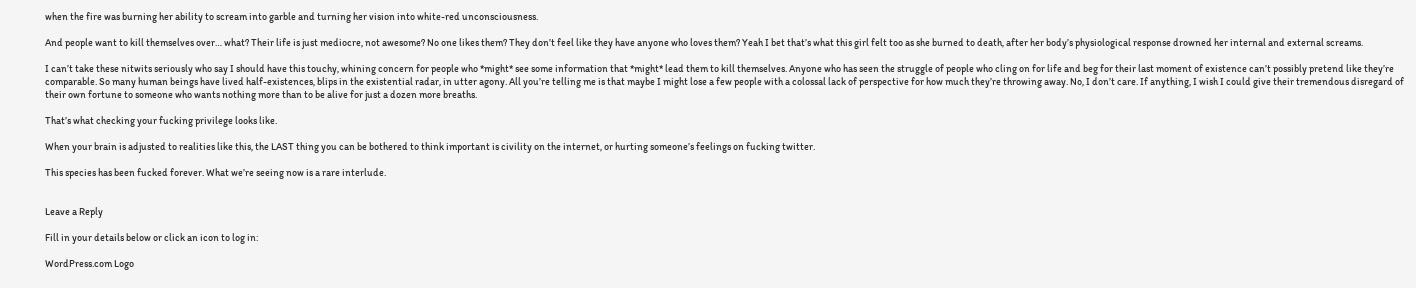when the fire was burning her ability to scream into garble and turning her vision into white-red unconsciousness.

And people want to kill themselves over… what? Their life is just mediocre, not awesome? No one likes them? They don’t feel like they have anyone who loves them? Yeah I bet that’s what this girl felt too as she burned to death, after her body’s physiological response drowned her internal and external screams.

I can’t take these nitwits seriously who say I should have this touchy, whining concern for people who *might* see some information that *might* lead them to kill themselves. Anyone who has seen the struggle of people who cling on for life and beg for their last moment of existence can’t possibly pretend like they’re comparable. So many human beings have lived half-existences, blips in the existential radar, in utter agony. All you’re telling me is that maybe I might lose a few people with a colossal lack of perspective for how much they’re throwing away. No, I don’t care. If anything, I wish I could give their tremendous disregard of their own fortune to someone who wants nothing more than to be alive for just a dozen more breaths.

That’s what checking your fucking privilege looks like.

When your brain is adjusted to realities like this, the LAST thing you can be bothered to think important is civility on the internet, or hurting someone’s feelings on fucking twitter.

This species has been fucked forever. What we’re seeing now is a rare interlude.


Leave a Reply

Fill in your details below or click an icon to log in:

WordPress.com Logo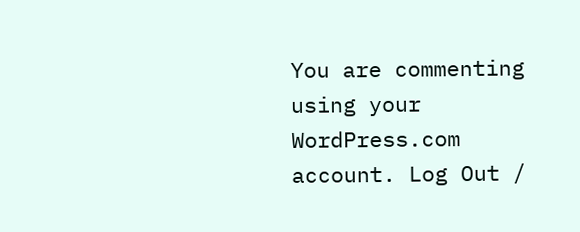You are commenting using your WordPress.com account. Log Out /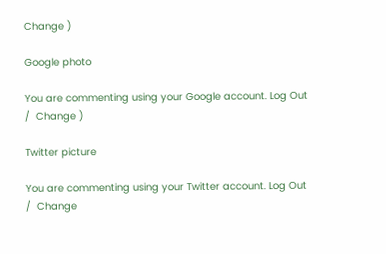Change )

Google photo

You are commenting using your Google account. Log Out /  Change )

Twitter picture

You are commenting using your Twitter account. Log Out /  Change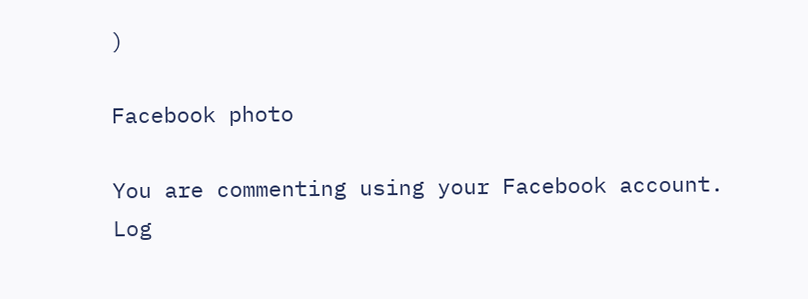)

Facebook photo

You are commenting using your Facebook account. Log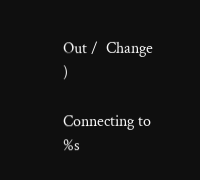Out /  Change )

Connecting to %s